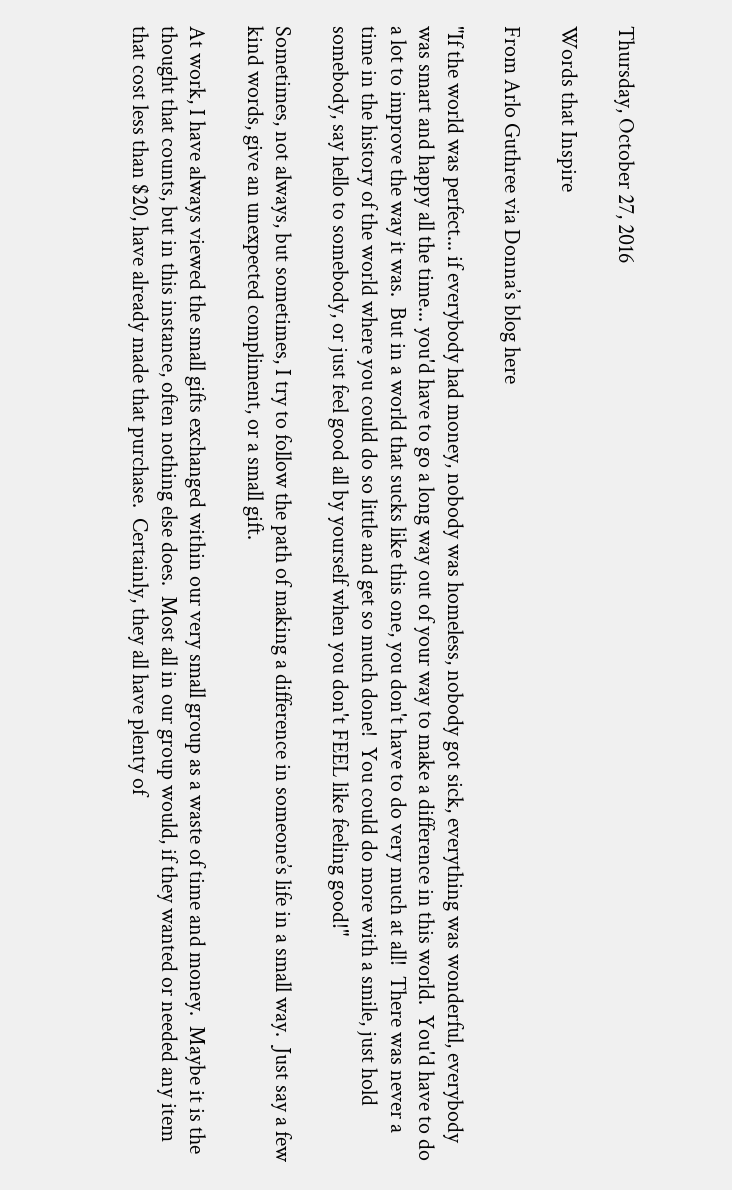Thursday, October 27, 2016

Words that Inspire

From Arlo Guthree via Donna’s blog here

"If the world was perfect... if everybody had money, nobody was homeless, nobody got sick, everything was wonderful, everybody was smart and happy all the time... you'd have to go a long way out of your way to make a difference in this world.  You'd have to do a lot to improve the way it was.  But in a world that sucks like this one, you don't have to do very much at all!  There was never a time in the history of the world where you could do so little and get so much done!  You could do more with a smile, just hold somebody, say hello to somebody, or just feel good all by yourself when you don't FEEL like feeling good!"

Sometimes, not always, but sometimes, I try to follow the path of making a difference in someone’s life in a small way.  Just say a few kind words, give an unexpected compliment, or a small gift.

At work, I have always viewed the small gifts exchanged within our very small group as a waste of time and money.  Maybe it is the thought that counts, but in this instance, often nothing else does.  Most all in our group would, if they wanted or needed any item that cost less than $20, have already made that purchase.  Certainly, they all have plenty of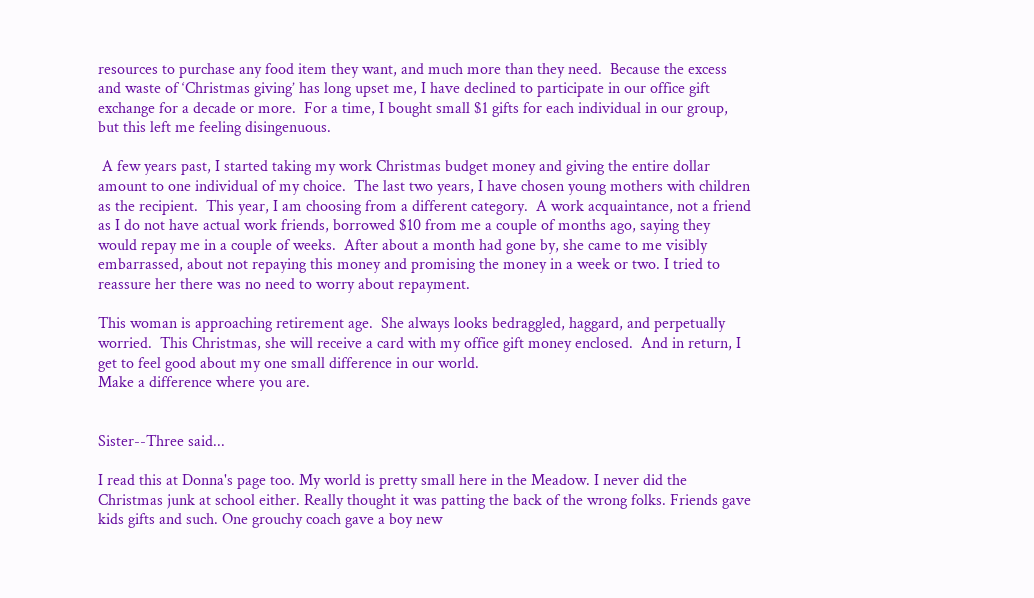resources to purchase any food item they want, and much more than they need.  Because the excess and waste of ‘Christmas giving’ has long upset me, I have declined to participate in our office gift exchange for a decade or more.  For a time, I bought small $1 gifts for each individual in our group, but this left me feeling disingenuous.

 A few years past, I started taking my work Christmas budget money and giving the entire dollar amount to one individual of my choice.  The last two years, I have chosen young mothers with children as the recipient.  This year, I am choosing from a different category.  A work acquaintance, not a friend as I do not have actual work friends, borrowed $10 from me a couple of months ago, saying they would repay me in a couple of weeks.  After about a month had gone by, she came to me visibly embarrassed, about not repaying this money and promising the money in a week or two. I tried to reassure her there was no need to worry about repayment.

This woman is approaching retirement age.  She always looks bedraggled, haggard, and perpetually worried.  This Christmas, she will receive a card with my office gift money enclosed.  And in return, I get to feel good about my one small difference in our world.
Make a difference where you are.


Sister--Three said...

I read this at Donna's page too. My world is pretty small here in the Meadow. I never did the Christmas junk at school either. Really thought it was patting the back of the wrong folks. Friends gave kids gifts and such. One grouchy coach gave a boy new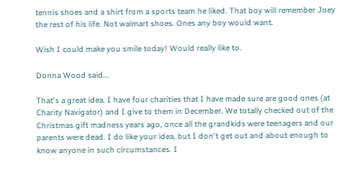tennis shoes and a shirt from a sports team he liked. That boy will remember Joey the rest of his life. Not walmart shoes. Ones any boy would want.

Wish I could make you smile today! Would really like to.

Donna Wood said...

That's a great idea. I have four charities that I have made sure are good ones (at Charity Navigator) and I give to them in December. We totally checked out of the Christmas gift madness years ago, once all the grandkids were teenagers and our parents were dead. I do like your idea, but I don't get out and about enough to know anyone in such circumstances. I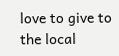love to give to the local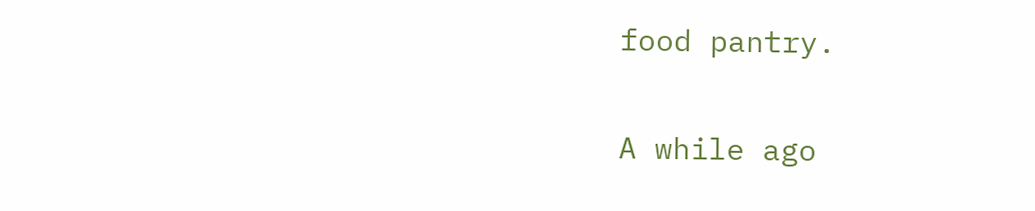food pantry.

A while ago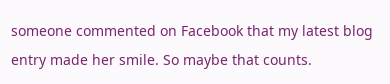someone commented on Facebook that my latest blog entry made her smile. So maybe that counts.